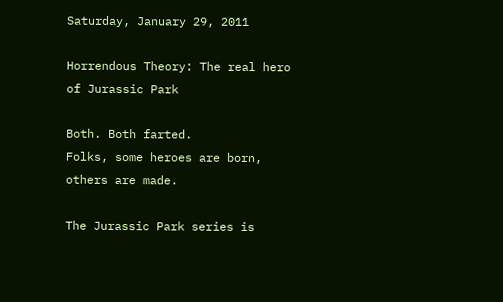Saturday, January 29, 2011

Horrendous Theory: The real hero of Jurassic Park

Both. Both farted.
Folks, some heroes are born, others are made.

The Jurassic Park series is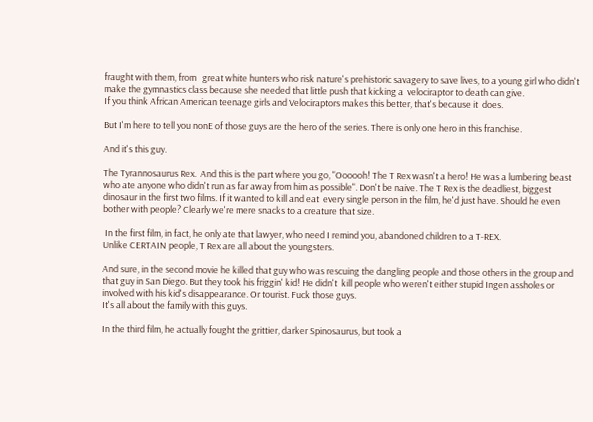fraught with them, from   great white hunters who risk nature's prehistoric savagery to save lives, to a young girl who didn't make the gymnastics class because she needed that little push that kicking a  velociraptor to death can give.
If you think African American teenage girls and Velociraptors makes this better, that's because it  does.

But I'm here to tell you nonE of those guys are the hero of the series. There is only one hero in this franchise.

And it's this guy.

The Tyrannosaurus Rex.  And this is the part where you go, "Oooooh! The T Rex wasn't a hero! He was a lumbering beast who ate anyone who didn't run as far away from him as possible". Don't be naive. The T Rex is the deadliest, biggest dinosaur in the first two films. If it wanted to kill and eat  every single person in the film, he'd just have. Should he even bother with people? Clearly we're mere snacks to a creature that size.

 In the first film, in fact, he only ate that lawyer, who need I remind you, abandoned children to a T-REX.
Unlike CERTAIN people, T Rex are all about the youngsters.

And sure, in the second movie he killed that guy who was rescuing the dangling people and those others in the group and that guy in San Diego. But they took his friggin' kid! He didn't  kill people who weren't either stupid Ingen assholes or involved with his kid's disappearance. Or tourist. Fuck those guys.
It's all about the family with this guys.

In the third film, he actually fought the grittier, darker Spinosaurus, but took a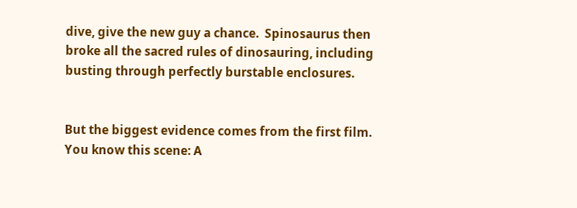dive, give the new guy a chance.  Spinosaurus then broke all the sacred rules of dinosauring, including busting through perfectly burstable enclosures.


But the biggest evidence comes from the first film. You know this scene: A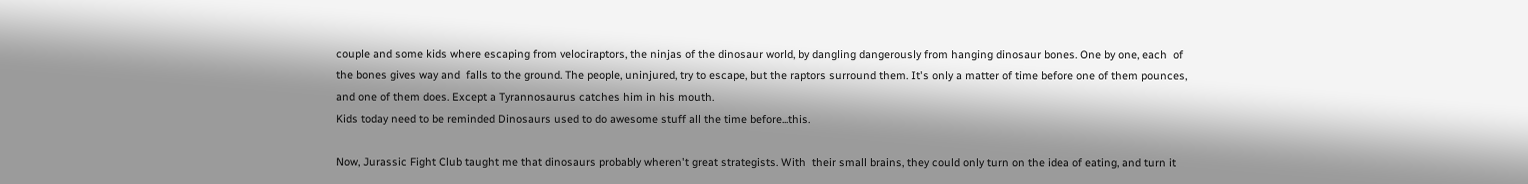couple and some kids where escaping from velociraptors, the ninjas of the dinosaur world, by dangling dangerously from hanging dinosaur bones. One by one, each  of  the bones gives way and  falls to the ground. The people, uninjured, try to escape, but the raptors surround them. It's only a matter of time before one of them pounces, and one of them does. Except a Tyrannosaurus catches him in his mouth.
Kids today need to be reminded Dinosaurs used to do awesome stuff all the time before...this.

Now, Jurassic Fight Club taught me that dinosaurs probably wheren't great strategists. With  their small brains, they could only turn on the idea of eating, and turn it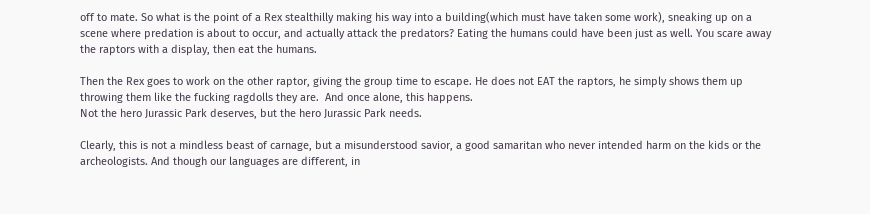off to mate. So what is the point of a Rex stealthilly making his way into a building(which must have taken some work), sneaking up on a scene where predation is about to occur, and actually attack the predators? Eating the humans could have been just as well. You scare away the raptors with a display, then eat the humans.

Then the Rex goes to work on the other raptor, giving the group time to escape. He does not EAT the raptors, he simply shows them up throwing them like the fucking ragdolls they are.  And once alone, this happens.
Not the hero Jurassic Park deserves, but the hero Jurassic Park needs.

Clearly, this is not a mindless beast of carnage, but a misunderstood savior, a good samaritan who never intended harm on the kids or the archeologists. And though our languages are different, in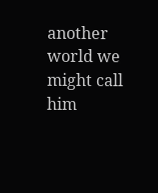another world we might call him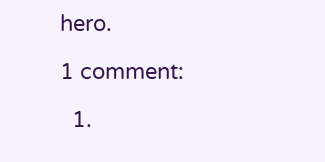hero.

1 comment:

  1.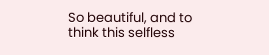So beautiful, and to think this selfless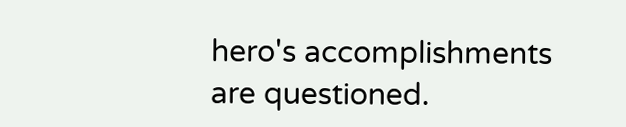hero's accomplishments are questioned.